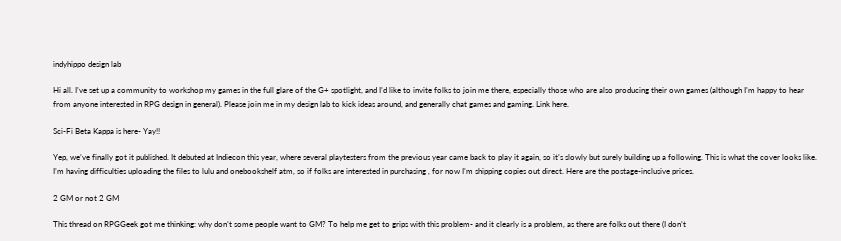indyhippo design lab

Hi all. I’ve set up a community to workshop my games in the full glare of the G+ spotlight, and I’d like to invite folks to join me there, especially those who are also producing their own games (although I’m happy to hear from anyone interested in RPG design in general). Please join me in my design lab to kick ideas around, and generally chat games and gaming. Link here.

Sci-Fi Beta Kappa is here- Yay!!

Yep, we’ve finally got it published. It debuted at Indiecon this year, where several playtesters from the previous year came back to play it again, so it’s slowly but surely building up a following. This is what the cover looks like. I’m having difficulties uploading the files to lulu and onebookshelf atm, so if folks are interested in purchasing , for now I’m shipping copies out direct. Here are the postage-inclusive prices.

2 GM or not 2 GM

This thread on RPGGeek got me thinking: why don’t some people want to GM? To help me get to grips with this problem- and it clearly is a problem, as there are folks out there (I don’t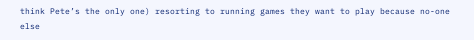think Pete’s the only one) resorting to running games they want to play because no-one else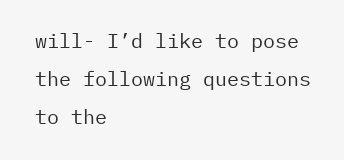will- I’d like to pose the following questions to the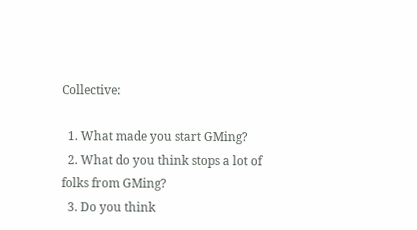Collective:

  1. What made you start GMing?
  2. What do you think stops a lot of folks from GMing?
  3. Do you think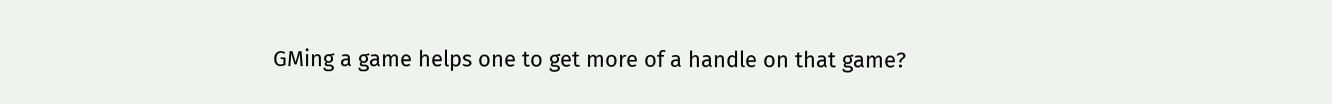GMing a game helps one to get more of a handle on that game?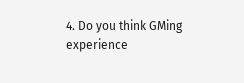4. Do you think GMing experience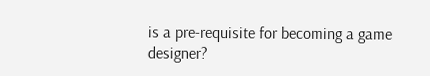is a pre-requisite for becoming a game designer?